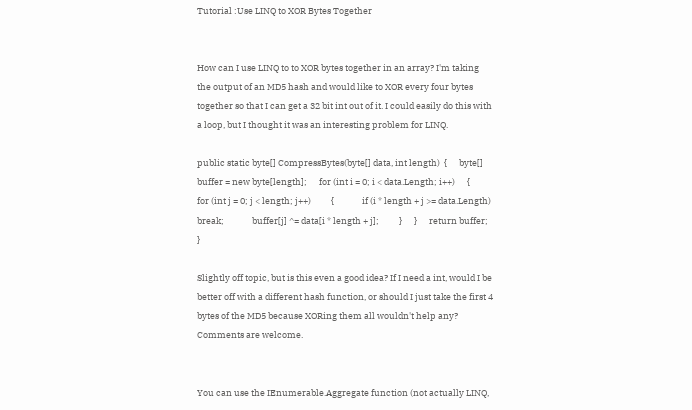Tutorial :Use LINQ to XOR Bytes Together


How can I use LINQ to to XOR bytes together in an array? I'm taking the output of an MD5 hash and would like to XOR every four bytes together so that I can get a 32 bit int out of it. I could easily do this with a loop, but I thought it was an interesting problem for LINQ.

public static byte[] CompressBytes(byte[] data, int length)  {      byte[] buffer = new byte[length];      for (int i = 0; i < data.Length; i++)      {          for (int j = 0; j < length; j++)          {              if (i * length + j >= data.Length)                  break;              buffer[j] ^= data[i * length + j];          }      }      return buffer;  }

Slightly off topic, but is this even a good idea? If I need a int, would I be better off with a different hash function, or should I just take the first 4 bytes of the MD5 because XORing them all wouldn't help any? Comments are welcome.


You can use the IEnumerable.Aggregate function (not actually LINQ,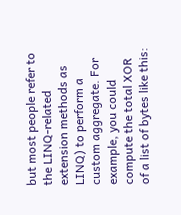but most people refer to the LINQ-related extension methods as LINQ) to perform a custom aggregate. For example, you could compute the total XOR of a list of bytes like this: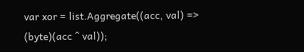var xor = list.Aggregate((acc, val) => (byte)(acc ^ val));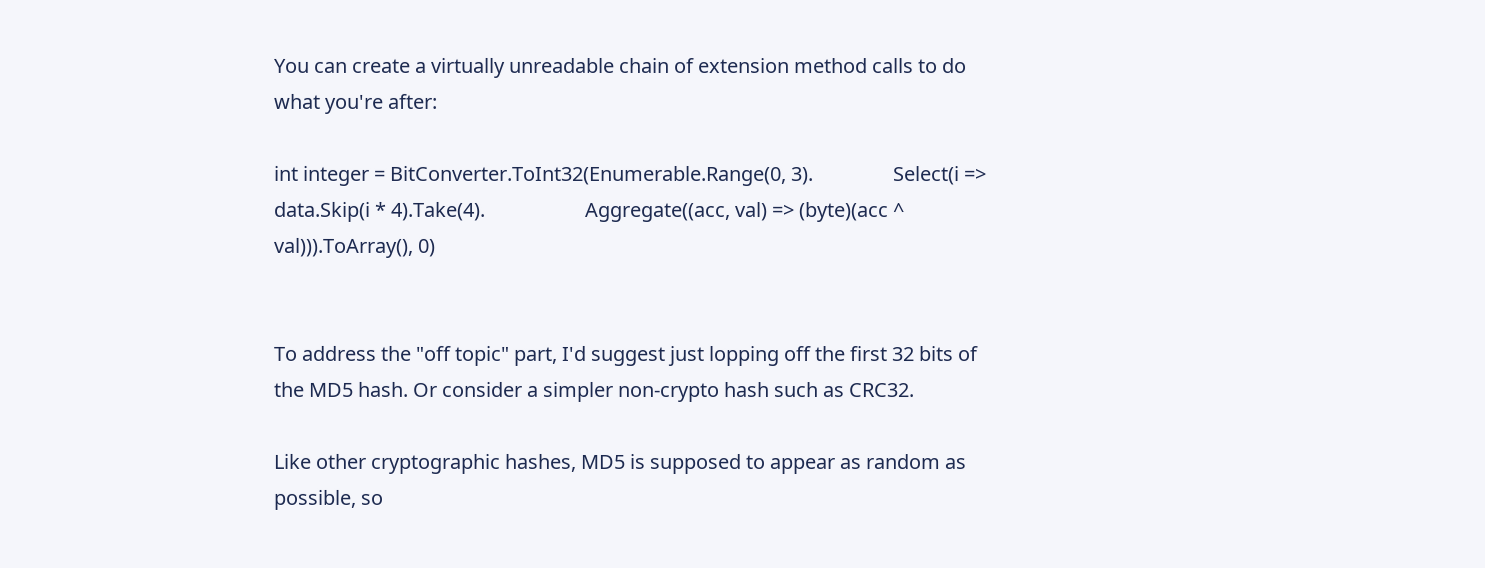You can create a virtually unreadable chain of extension method calls to do what you're after:

int integer = BitConverter.ToInt32(Enumerable.Range(0, 3).                Select(i => data.Skip(i * 4).Take(4).                    Aggregate((acc, val) => (byte)(acc ^ val))).ToArray(), 0)


To address the "off topic" part, I'd suggest just lopping off the first 32 bits of the MD5 hash. Or consider a simpler non-crypto hash such as CRC32.

Like other cryptographic hashes, MD5 is supposed to appear as random as possible, so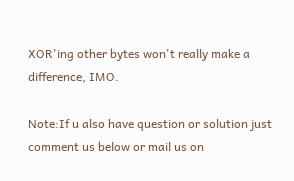XOR'ing other bytes won't really make a difference, IMO.

Note:If u also have question or solution just comment us below or mail us on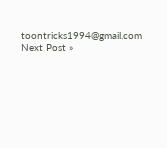toontricks1994@gmail.com
Next Post »